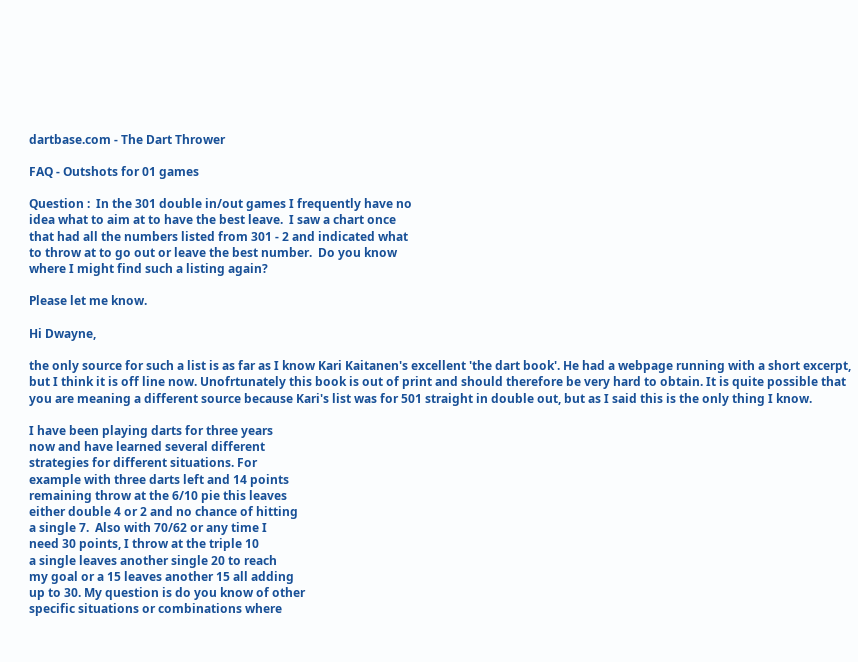dartbase.com - The Dart Thrower

FAQ - Outshots for 01 games

Question :  In the 301 double in/out games I frequently have no
idea what to aim at to have the best leave.  I saw a chart once
that had all the numbers listed from 301 - 2 and indicated what
to throw at to go out or leave the best number.  Do you know
where I might find such a listing again?

Please let me know.

Hi Dwayne,

the only source for such a list is as far as I know Kari Kaitanen's excellent 'the dart book'. He had a webpage running with a short excerpt, but I think it is off line now. Unofrtunately this book is out of print and should therefore be very hard to obtain. It is quite possible that you are meaning a different source because Kari's list was for 501 straight in double out, but as I said this is the only thing I know.

I have been playing darts for three years
now and have learned several different
strategies for different situations. For
example with three darts left and 14 points
remaining throw at the 6/10 pie this leaves
either double 4 or 2 and no chance of hitting
a single 7.  Also with 70/62 or any time I
need 30 points, I throw at the triple 10
a single leaves another single 20 to reach
my goal or a 15 leaves another 15 all adding
up to 30. My question is do you know of other
specific situations or combinations where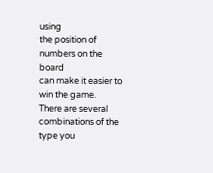using
the position of numbers on the board
can make it easier to win the game.
There are several combinations of the type you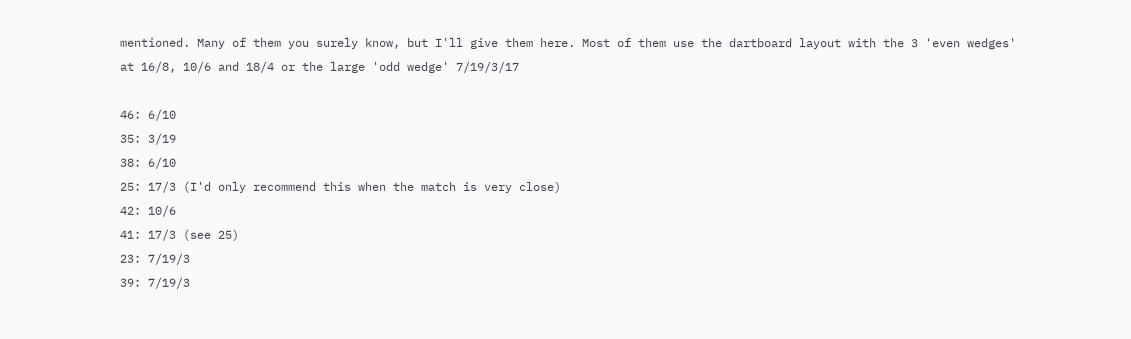mentioned. Many of them you surely know, but I'll give them here. Most of them use the dartboard layout with the 3 'even wedges' at 16/8, 10/6 and 18/4 or the large 'odd wedge' 7/19/3/17

46: 6/10
35: 3/19
38: 6/10
25: 17/3 (I'd only recommend this when the match is very close)
42: 10/6
41: 17/3 (see 25)
23: 7/19/3
39: 7/19/3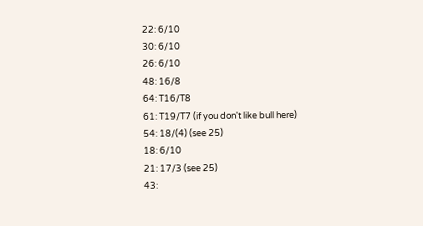22: 6/10
30: 6/10
26: 6/10
48: 16/8
64: T16/T8
61: T19/T7 (if you don't like bull here)
54: 18/(4) (see 25)
18: 6/10
21: 17/3 (see 25)
43: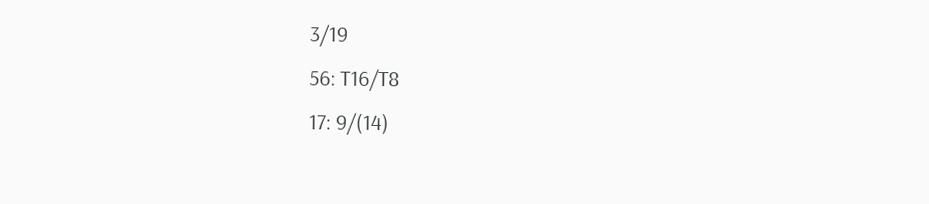3/19
56: T16/T8
17: 9/(14)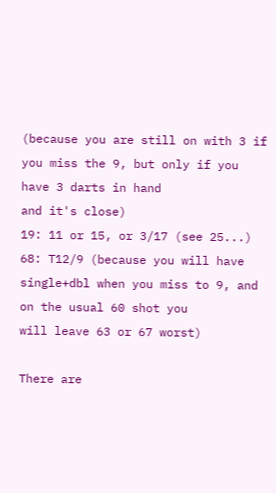(because you are still on with 3 if you miss the 9, but only if you have 3 darts in hand
and it's close)
19: 11 or 15, or 3/17 (see 25...)
68: T12/9 (because you will have single+dbl when you miss to 9, and on the usual 60 shot you
will leave 63 or 67 worst)

There are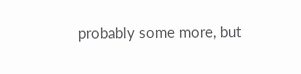probably some more, but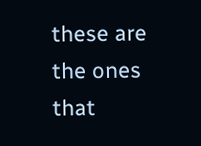these are the ones that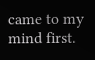came to my mind first.